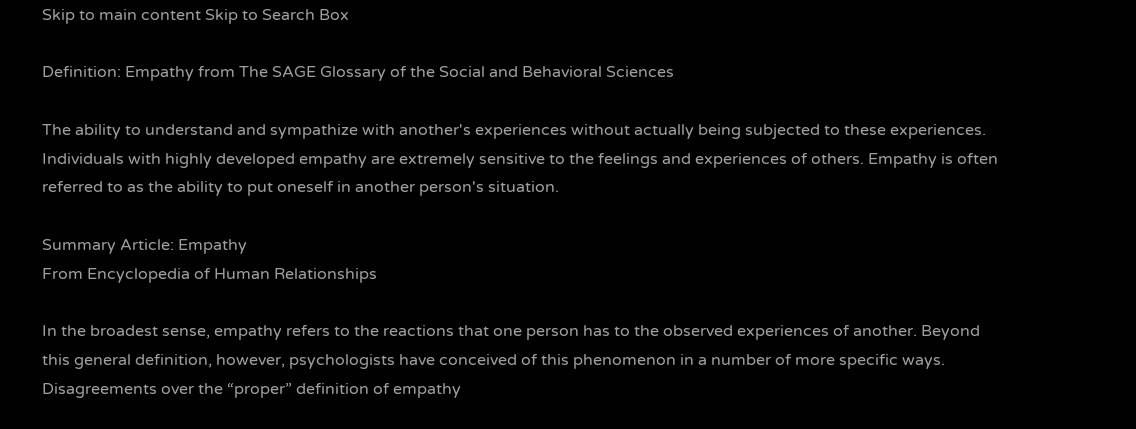Skip to main content Skip to Search Box

Definition: Empathy from The SAGE Glossary of the Social and Behavioral Sciences

The ability to understand and sympathize with another's experiences without actually being subjected to these experiences. Individuals with highly developed empathy are extremely sensitive to the feelings and experiences of others. Empathy is often referred to as the ability to put oneself in another person's situation.

Summary Article: Empathy
From Encyclopedia of Human Relationships

In the broadest sense, empathy refers to the reactions that one person has to the observed experiences of another. Beyond this general definition, however, psychologists have conceived of this phenomenon in a number of more specific ways. Disagreements over the “proper” definition of empathy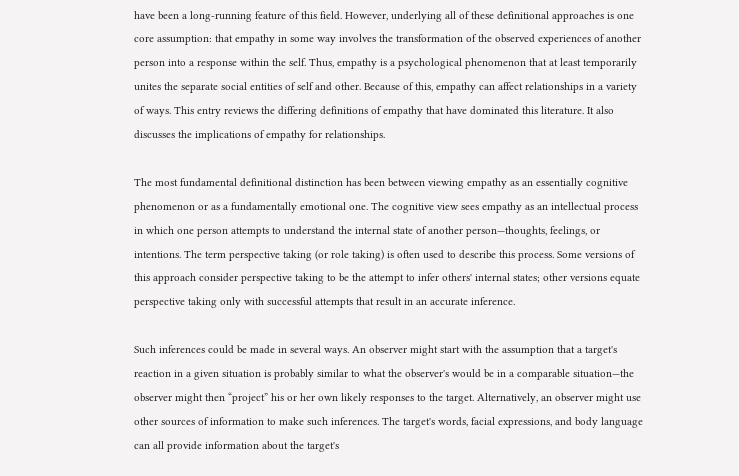have been a long-running feature of this field. However, underlying all of these definitional approaches is one core assumption: that empathy in some way involves the transformation of the observed experiences of another person into a response within the self. Thus, empathy is a psychological phenomenon that at least temporarily unites the separate social entities of self and other. Because of this, empathy can affect relationships in a variety of ways. This entry reviews the differing definitions of empathy that have dominated this literature. It also discusses the implications of empathy for relationships.

The most fundamental definitional distinction has been between viewing empathy as an essentially cognitive phenomenon or as a fundamentally emotional one. The cognitive view sees empathy as an intellectual process in which one person attempts to understand the internal state of another person—thoughts, feelings, or intentions. The term perspective taking (or role taking) is often used to describe this process. Some versions of this approach consider perspective taking to be the attempt to infer others' internal states; other versions equate perspective taking only with successful attempts that result in an accurate inference.

Such inferences could be made in several ways. An observer might start with the assumption that a target's reaction in a given situation is probably similar to what the observer's would be in a comparable situation—the observer might then “project” his or her own likely responses to the target. Alternatively, an observer might use other sources of information to make such inferences. The target's words, facial expressions, and body language can all provide information about the target's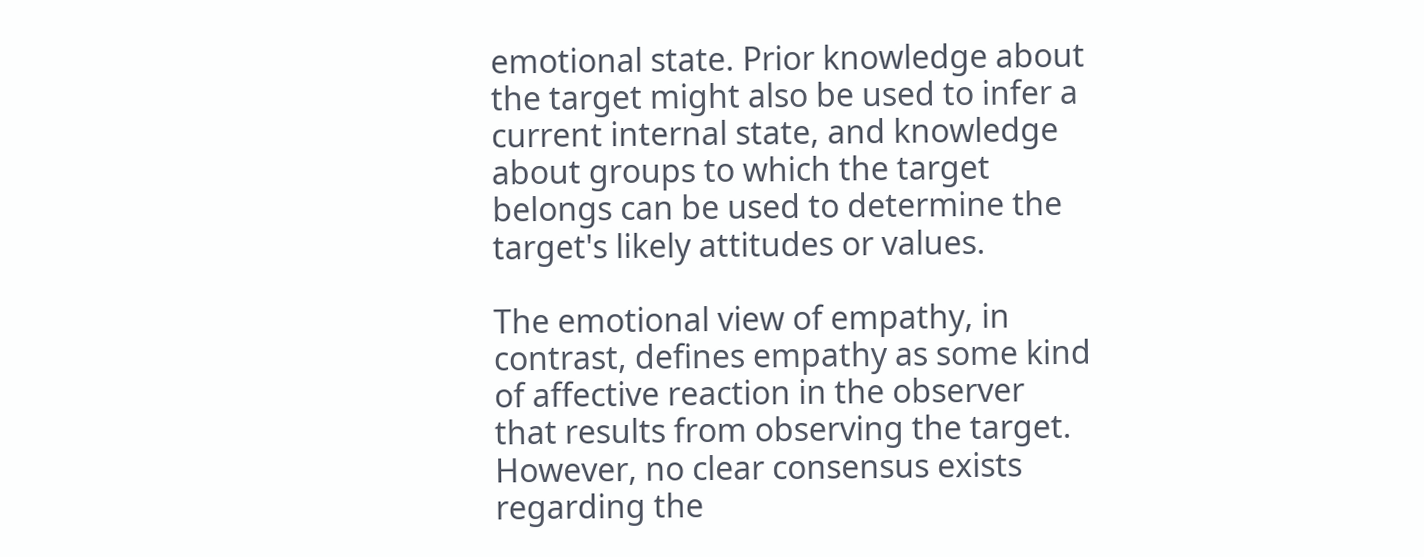emotional state. Prior knowledge about the target might also be used to infer a current internal state, and knowledge about groups to which the target belongs can be used to determine the target's likely attitudes or values.

The emotional view of empathy, in contrast, defines empathy as some kind of affective reaction in the observer that results from observing the target. However, no clear consensus exists regarding the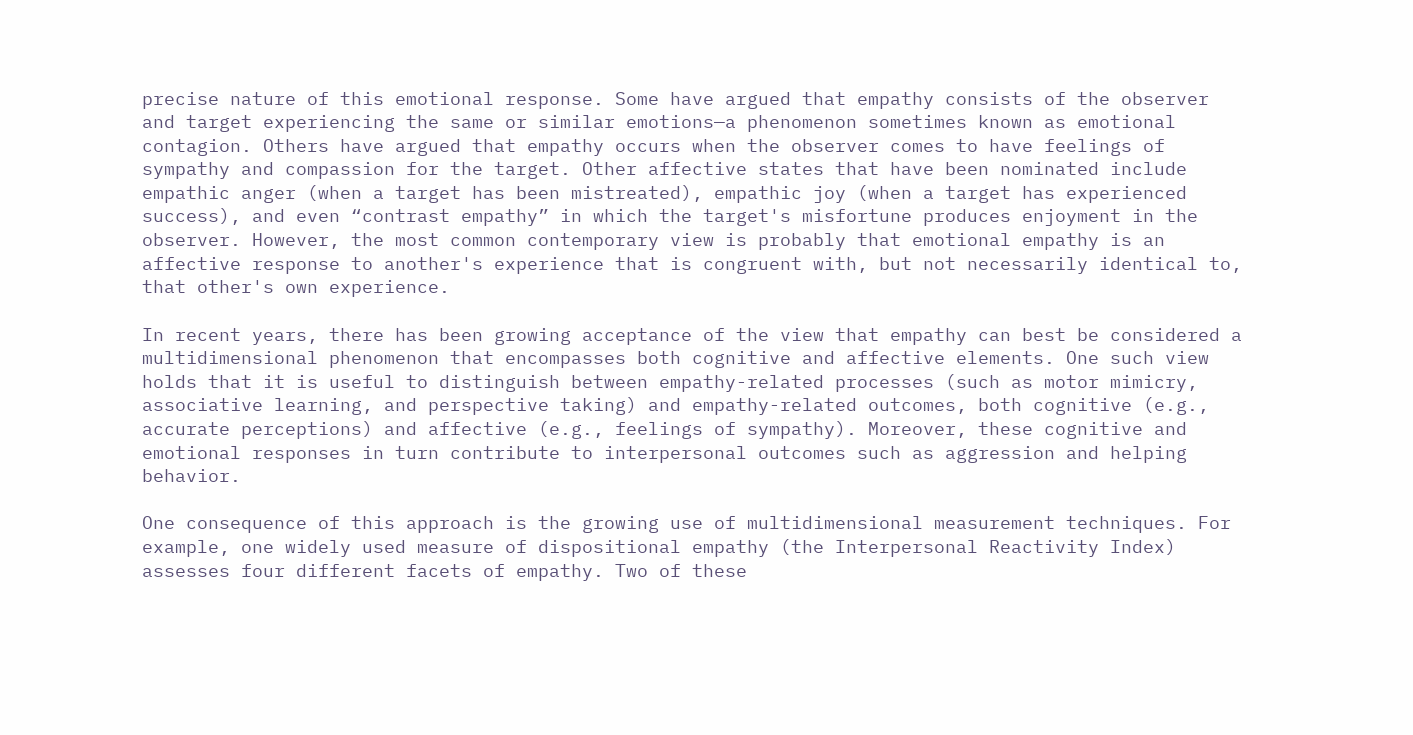precise nature of this emotional response. Some have argued that empathy consists of the observer and target experiencing the same or similar emotions—a phenomenon sometimes known as emotional contagion. Others have argued that empathy occurs when the observer comes to have feelings of sympathy and compassion for the target. Other affective states that have been nominated include empathic anger (when a target has been mistreated), empathic joy (when a target has experienced success), and even “contrast empathy” in which the target's misfortune produces enjoyment in the observer. However, the most common contemporary view is probably that emotional empathy is an affective response to another's experience that is congruent with, but not necessarily identical to, that other's own experience.

In recent years, there has been growing acceptance of the view that empathy can best be considered a multidimensional phenomenon that encompasses both cognitive and affective elements. One such view holds that it is useful to distinguish between empathy-related processes (such as motor mimicry, associative learning, and perspective taking) and empathy-related outcomes, both cognitive (e.g., accurate perceptions) and affective (e.g., feelings of sympathy). Moreover, these cognitive and emotional responses in turn contribute to interpersonal outcomes such as aggression and helping behavior.

One consequence of this approach is the growing use of multidimensional measurement techniques. For example, one widely used measure of dispositional empathy (the Interpersonal Reactivity Index) assesses four different facets of empathy. Two of these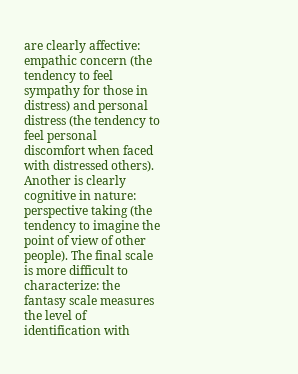are clearly affective: empathic concern (the tendency to feel sympathy for those in distress) and personal distress (the tendency to feel personal discomfort when faced with distressed others). Another is clearly cognitive in nature: perspective taking (the tendency to imagine the point of view of other people). The final scale is more difficult to characterize: the fantasy scale measures the level of identification with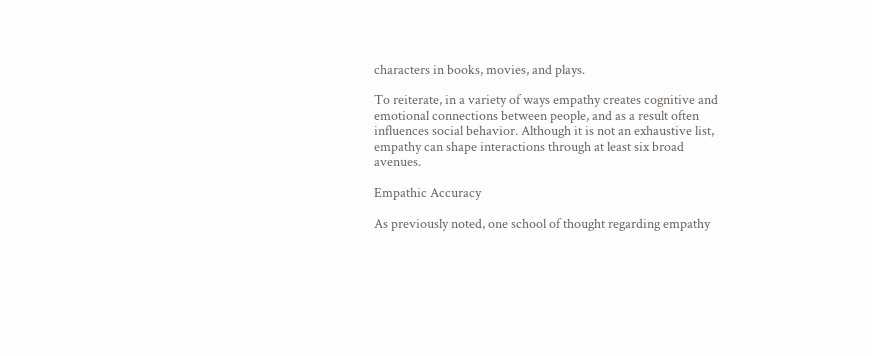characters in books, movies, and plays.

To reiterate, in a variety of ways empathy creates cognitive and emotional connections between people, and as a result often influences social behavior. Although it is not an exhaustive list, empathy can shape interactions through at least six broad avenues.

Empathic Accuracy

As previously noted, one school of thought regarding empathy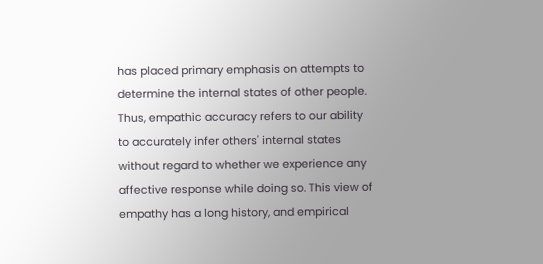has placed primary emphasis on attempts to determine the internal states of other people. Thus, empathic accuracy refers to our ability to accurately infer others' internal states without regard to whether we experience any affective response while doing so. This view of empathy has a long history, and empirical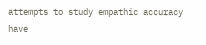attempts to study empathic accuracy have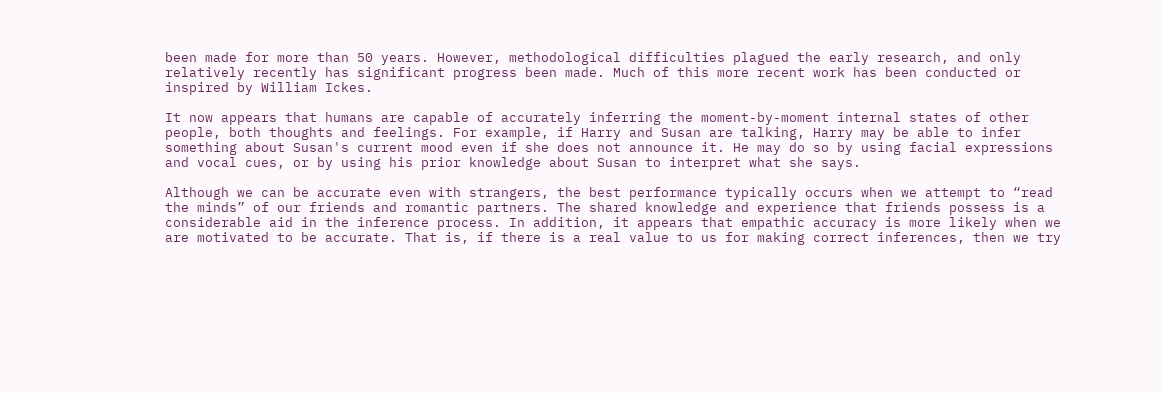been made for more than 50 years. However, methodological difficulties plagued the early research, and only relatively recently has significant progress been made. Much of this more recent work has been conducted or inspired by William Ickes.

It now appears that humans are capable of accurately inferring the moment-by-moment internal states of other people, both thoughts and feelings. For example, if Harry and Susan are talking, Harry may be able to infer something about Susan's current mood even if she does not announce it. He may do so by using facial expressions and vocal cues, or by using his prior knowledge about Susan to interpret what she says.

Although we can be accurate even with strangers, the best performance typically occurs when we attempt to “read the minds” of our friends and romantic partners. The shared knowledge and experience that friends possess is a considerable aid in the inference process. In addition, it appears that empathic accuracy is more likely when we are motivated to be accurate. That is, if there is a real value to us for making correct inferences, then we try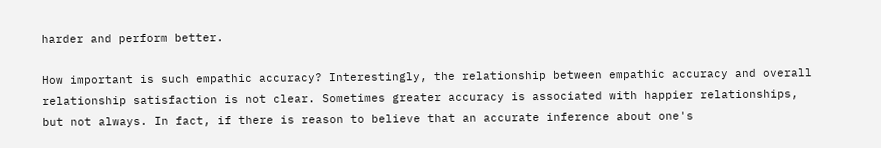harder and perform better.

How important is such empathic accuracy? Interestingly, the relationship between empathic accuracy and overall relationship satisfaction is not clear. Sometimes greater accuracy is associated with happier relationships, but not always. In fact, if there is reason to believe that an accurate inference about one's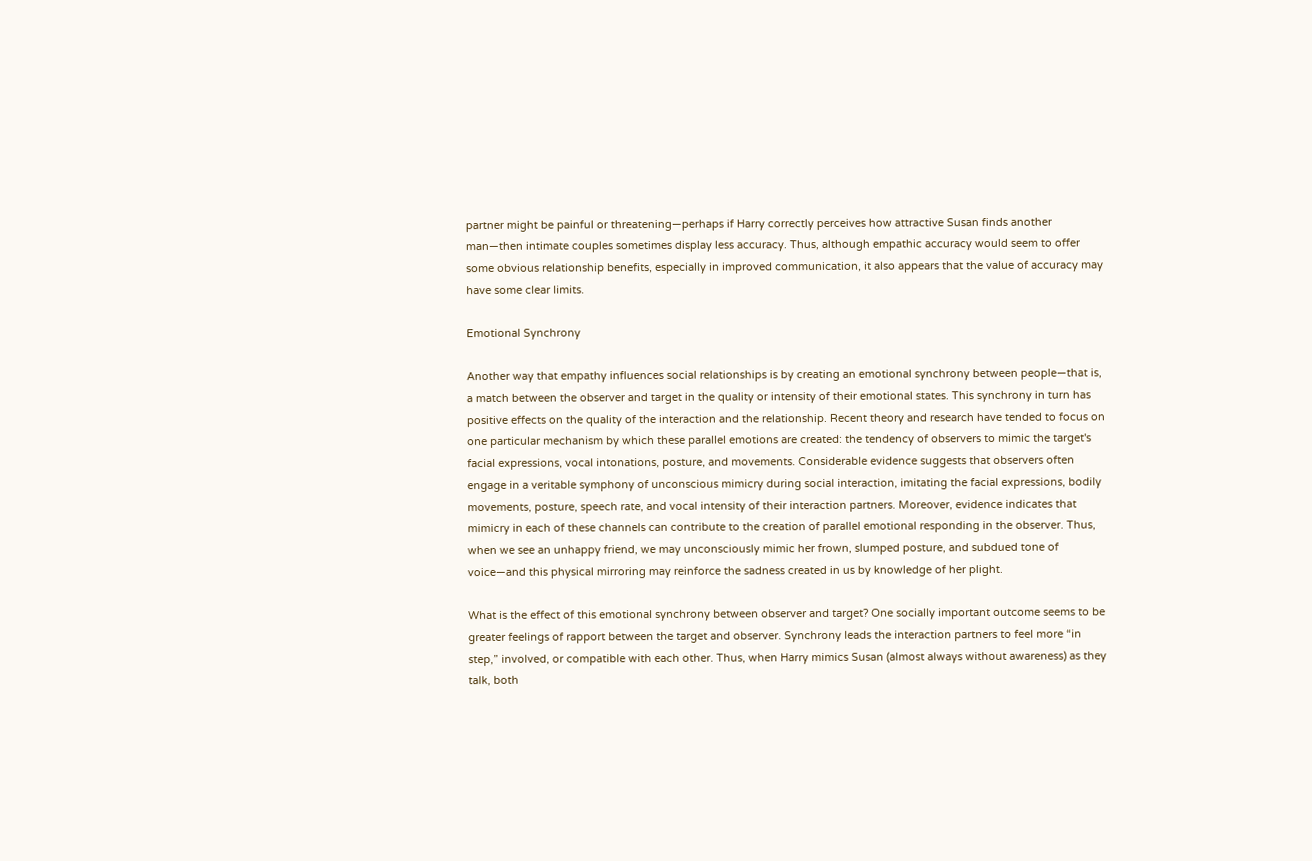partner might be painful or threatening—perhaps if Harry correctly perceives how attractive Susan finds another man—then intimate couples sometimes display less accuracy. Thus, although empathic accuracy would seem to offer some obvious relationship benefits, especially in improved communication, it also appears that the value of accuracy may have some clear limits.

Emotional Synchrony

Another way that empathy influences social relationships is by creating an emotional synchrony between people—that is, a match between the observer and target in the quality or intensity of their emotional states. This synchrony in turn has positive effects on the quality of the interaction and the relationship. Recent theory and research have tended to focus on one particular mechanism by which these parallel emotions are created: the tendency of observers to mimic the target's facial expressions, vocal intonations, posture, and movements. Considerable evidence suggests that observers often engage in a veritable symphony of unconscious mimicry during social interaction, imitating the facial expressions, bodily movements, posture, speech rate, and vocal intensity of their interaction partners. Moreover, evidence indicates that mimicry in each of these channels can contribute to the creation of parallel emotional responding in the observer. Thus, when we see an unhappy friend, we may unconsciously mimic her frown, slumped posture, and subdued tone of voice—and this physical mirroring may reinforce the sadness created in us by knowledge of her plight.

What is the effect of this emotional synchrony between observer and target? One socially important outcome seems to be greater feelings of rapport between the target and observer. Synchrony leads the interaction partners to feel more “in step,” involved, or compatible with each other. Thus, when Harry mimics Susan (almost always without awareness) as they talk, both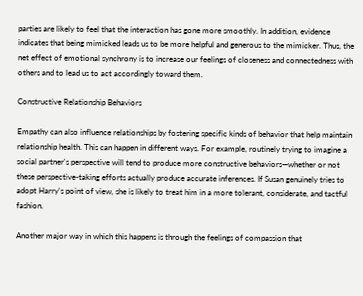parties are likely to feel that the interaction has gone more smoothly. In addition, evidence indicates that being mimicked leads us to be more helpful and generous to the mimicker. Thus, the net effect of emotional synchrony is to increase our feelings of closeness and connectedness with others and to lead us to act accordingly toward them.

Constructive Relationship Behaviors

Empathy can also influence relationships by fostering specific kinds of behavior that help maintain relationship health. This can happen in different ways. For example, routinely trying to imagine a social partner's perspective will tend to produce more constructive behaviors—whether or not these perspective-taking efforts actually produce accurate inferences. If Susan genuinely tries to adopt Harry's point of view, she is likely to treat him in a more tolerant, considerate, and tactful fashion.

Another major way in which this happens is through the feelings of compassion that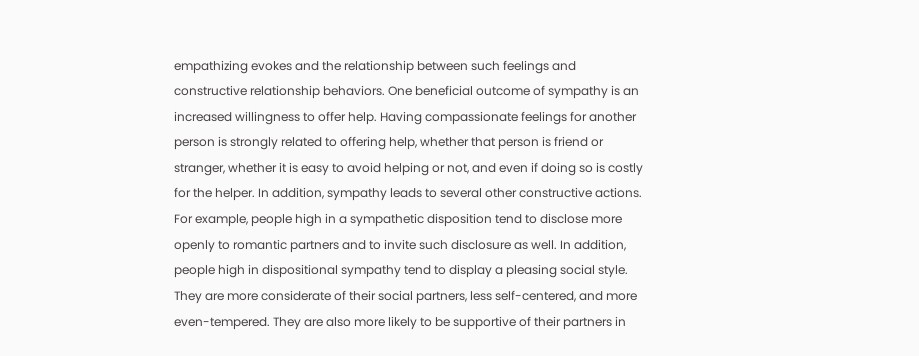empathizing evokes and the relationship between such feelings and constructive relationship behaviors. One beneficial outcome of sympathy is an increased willingness to offer help. Having compassionate feelings for another person is strongly related to offering help, whether that person is friend or stranger, whether it is easy to avoid helping or not, and even if doing so is costly for the helper. In addition, sympathy leads to several other constructive actions. For example, people high in a sympathetic disposition tend to disclose more openly to romantic partners and to invite such disclosure as well. In addition, people high in dispositional sympathy tend to display a pleasing social style. They are more considerate of their social partners, less self-centered, and more even-tempered. They are also more likely to be supportive of their partners in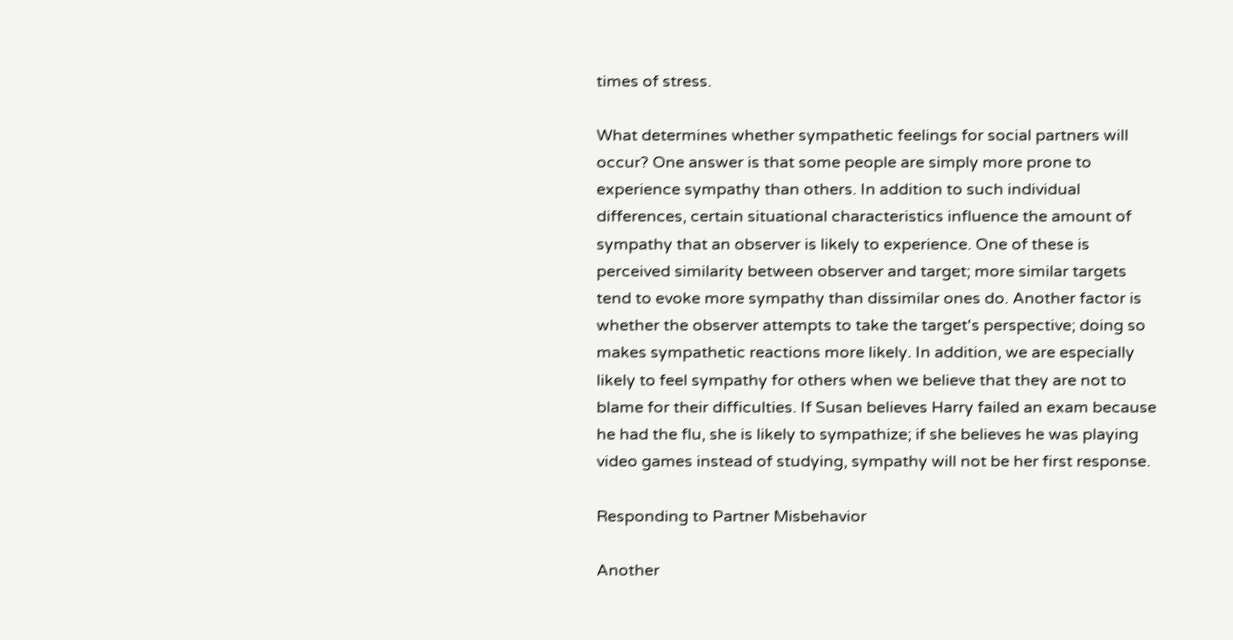times of stress.

What determines whether sympathetic feelings for social partners will occur? One answer is that some people are simply more prone to experience sympathy than others. In addition to such individual differences, certain situational characteristics influence the amount of sympathy that an observer is likely to experience. One of these is perceived similarity between observer and target; more similar targets tend to evoke more sympathy than dissimilar ones do. Another factor is whether the observer attempts to take the target's perspective; doing so makes sympathetic reactions more likely. In addition, we are especially likely to feel sympathy for others when we believe that they are not to blame for their difficulties. If Susan believes Harry failed an exam because he had the flu, she is likely to sympathize; if she believes he was playing video games instead of studying, sympathy will not be her first response.

Responding to Partner Misbehavior

Another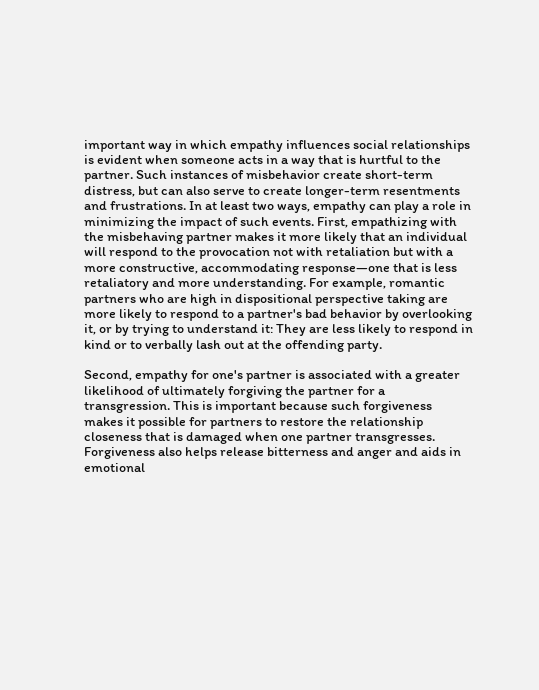important way in which empathy influences social relationships is evident when someone acts in a way that is hurtful to the partner. Such instances of misbehavior create short-term distress, but can also serve to create longer-term resentments and frustrations. In at least two ways, empathy can play a role in minimizing the impact of such events. First, empathizing with the misbehaving partner makes it more likely that an individual will respond to the provocation not with retaliation but with a more constructive, accommodating response—one that is less retaliatory and more understanding. For example, romantic partners who are high in dispositional perspective taking are more likely to respond to a partner's bad behavior by overlooking it, or by trying to understand it: They are less likely to respond in kind or to verbally lash out at the offending party.

Second, empathy for one's partner is associated with a greater likelihood of ultimately forgiving the partner for a transgression. This is important because such forgiveness makes it possible for partners to restore the relationship closeness that is damaged when one partner transgresses. Forgiveness also helps release bitterness and anger and aids in emotional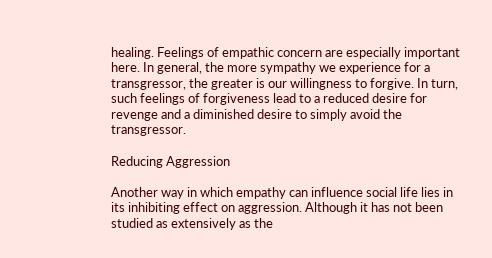healing. Feelings of empathic concern are especially important here. In general, the more sympathy we experience for a transgressor, the greater is our willingness to forgive. In turn, such feelings of forgiveness lead to a reduced desire for revenge and a diminished desire to simply avoid the transgressor.

Reducing Aggression

Another way in which empathy can influence social life lies in its inhibiting effect on aggression. Although it has not been studied as extensively as the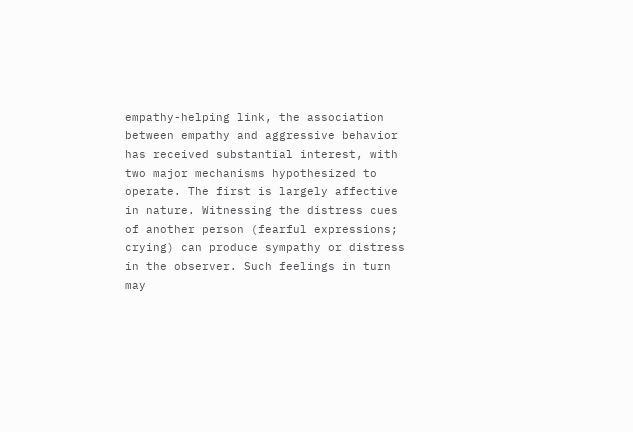empathy-helping link, the association between empathy and aggressive behavior has received substantial interest, with two major mechanisms hypothesized to operate. The first is largely affective in nature. Witnessing the distress cues of another person (fearful expressions; crying) can produce sympathy or distress in the observer. Such feelings in turn may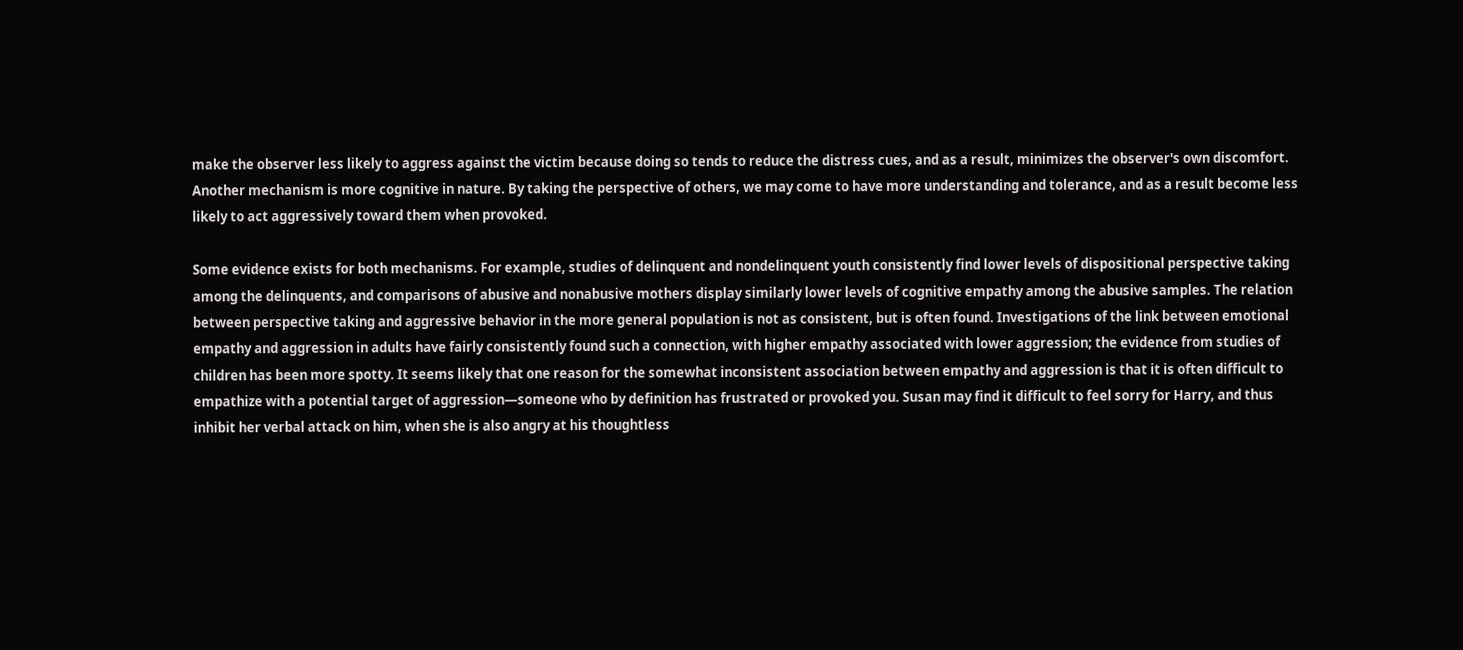make the observer less likely to aggress against the victim because doing so tends to reduce the distress cues, and as a result, minimizes the observer's own discomfort. Another mechanism is more cognitive in nature. By taking the perspective of others, we may come to have more understanding and tolerance, and as a result become less likely to act aggressively toward them when provoked.

Some evidence exists for both mechanisms. For example, studies of delinquent and nondelinquent youth consistently find lower levels of dispositional perspective taking among the delinquents, and comparisons of abusive and nonabusive mothers display similarly lower levels of cognitive empathy among the abusive samples. The relation between perspective taking and aggressive behavior in the more general population is not as consistent, but is often found. Investigations of the link between emotional empathy and aggression in adults have fairly consistently found such a connection, with higher empathy associated with lower aggression; the evidence from studies of children has been more spotty. It seems likely that one reason for the somewhat inconsistent association between empathy and aggression is that it is often difficult to empathize with a potential target of aggression—someone who by definition has frustrated or provoked you. Susan may find it difficult to feel sorry for Harry, and thus inhibit her verbal attack on him, when she is also angry at his thoughtless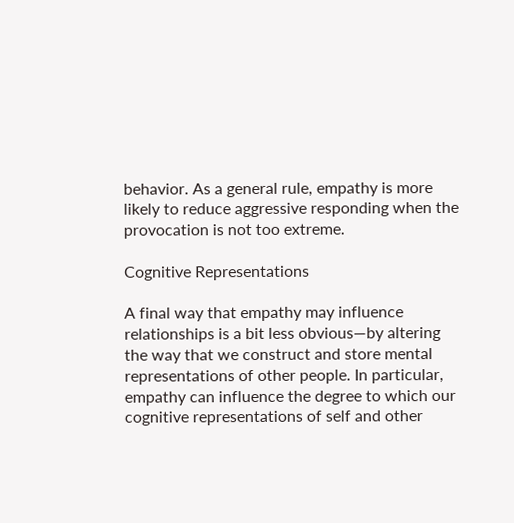behavior. As a general rule, empathy is more likely to reduce aggressive responding when the provocation is not too extreme.

Cognitive Representations

A final way that empathy may influence relationships is a bit less obvious—by altering the way that we construct and store mental representations of other people. In particular, empathy can influence the degree to which our cognitive representations of self and other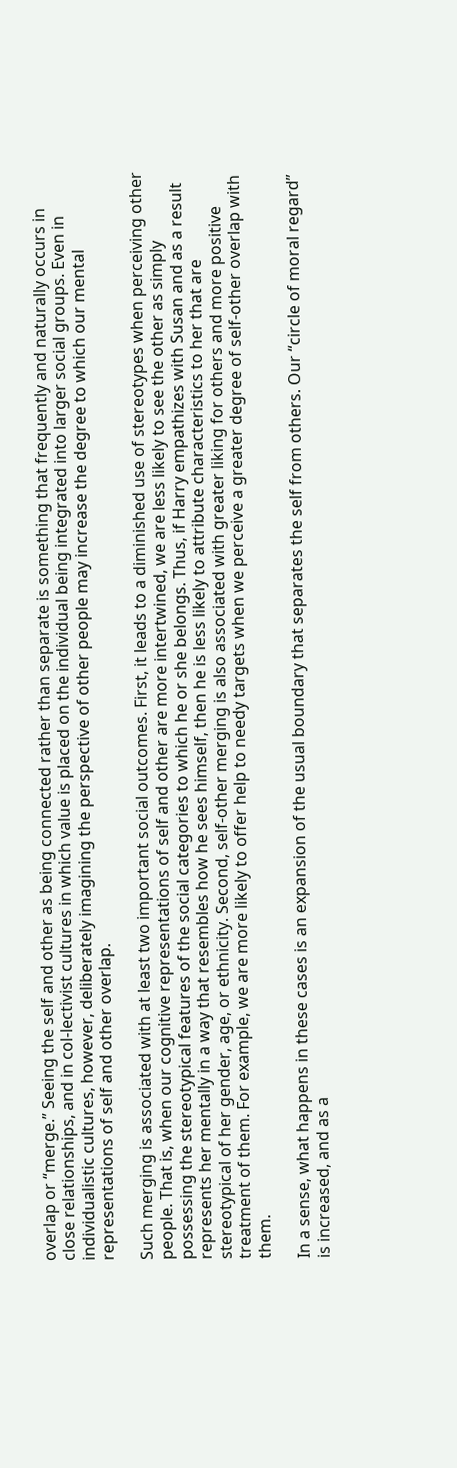overlap or “merge.” Seeing the self and other as being connected rather than separate is something that frequently and naturally occurs in close relationships, and in col-lectivist cultures in which value is placed on the individual being integrated into larger social groups. Even in individualistic cultures, however, deliberately imagining the perspective of other people may increase the degree to which our mental representations of self and other overlap.

Such merging is associated with at least two important social outcomes. First, it leads to a diminished use of stereotypes when perceiving other people. That is, when our cognitive representations of self and other are more intertwined, we are less likely to see the other as simply possessing the stereotypical features of the social categories to which he or she belongs. Thus, if Harry empathizes with Susan and as a result represents her mentally in a way that resembles how he sees himself, then he is less likely to attribute characteristics to her that are stereotypical of her gender, age, or ethnicity. Second, self-other merging is also associated with greater liking for others and more positive treatment of them. For example, we are more likely to offer help to needy targets when we perceive a greater degree of self-other overlap with them.

In a sense, what happens in these cases is an expansion of the usual boundary that separates the self from others. Our “circle of moral regard” is increased, and as a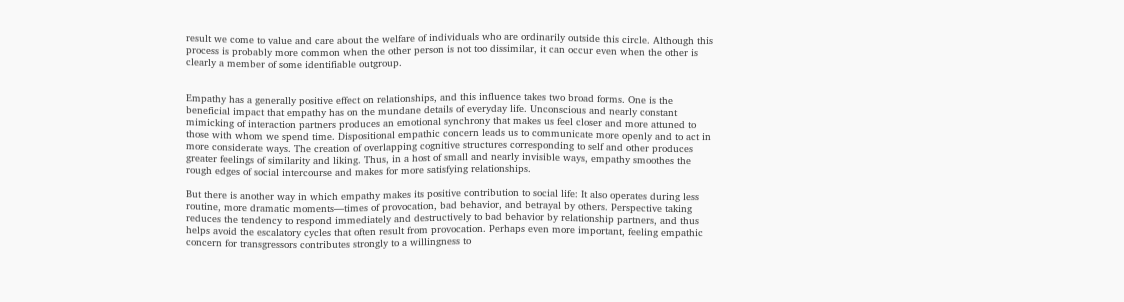result we come to value and care about the welfare of individuals who are ordinarily outside this circle. Although this process is probably more common when the other person is not too dissimilar, it can occur even when the other is clearly a member of some identifiable outgroup.


Empathy has a generally positive effect on relationships, and this influence takes two broad forms. One is the beneficial impact that empathy has on the mundane details of everyday life. Unconscious and nearly constant mimicking of interaction partners produces an emotional synchrony that makes us feel closer and more attuned to those with whom we spend time. Dispositional empathic concern leads us to communicate more openly and to act in more considerate ways. The creation of overlapping cognitive structures corresponding to self and other produces greater feelings of similarity and liking. Thus, in a host of small and nearly invisible ways, empathy smoothes the rough edges of social intercourse and makes for more satisfying relationships.

But there is another way in which empathy makes its positive contribution to social life: It also operates during less routine, more dramatic moments—times of provocation, bad behavior, and betrayal by others. Perspective taking reduces the tendency to respond immediately and destructively to bad behavior by relationship partners, and thus helps avoid the escalatory cycles that often result from provocation. Perhaps even more important, feeling empathic concern for transgressors contributes strongly to a willingness to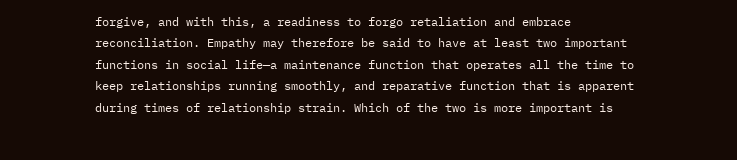forgive, and with this, a readiness to forgo retaliation and embrace reconciliation. Empathy may therefore be said to have at least two important functions in social life—a maintenance function that operates all the time to keep relationships running smoothly, and reparative function that is apparent during times of relationship strain. Which of the two is more important is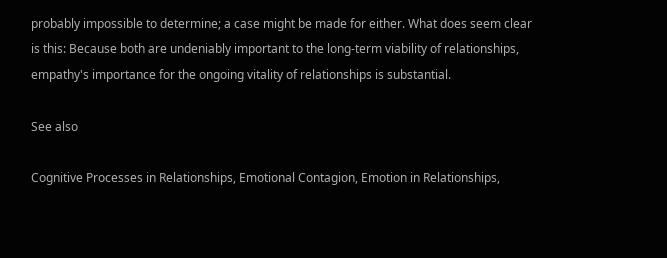probably impossible to determine; a case might be made for either. What does seem clear is this: Because both are undeniably important to the long-term viability of relationships, empathy's importance for the ongoing vitality of relationships is substantial.

See also

Cognitive Processes in Relationships, Emotional Contagion, Emotion in Relationships,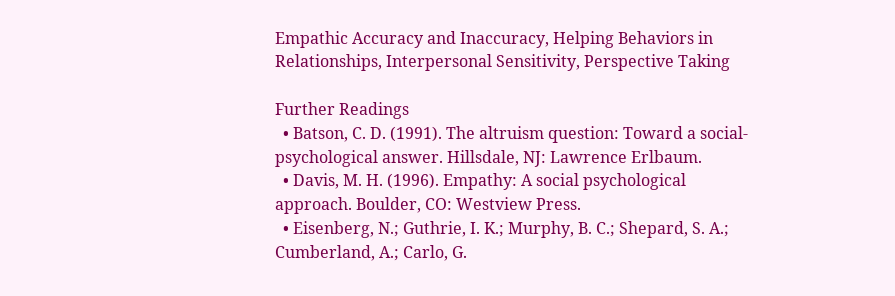Empathic Accuracy and Inaccuracy, Helping Behaviors in Relationships, Interpersonal Sensitivity, Perspective Taking

Further Readings
  • Batson, C. D. (1991). The altruism question: Toward a social-psychological answer. Hillsdale, NJ: Lawrence Erlbaum.
  • Davis, M. H. (1996). Empathy: A social psychological approach. Boulder, CO: Westview Press.
  • Eisenberg, N.; Guthrie, I. K.; Murphy, B. C.; Shepard, S. A.; Cumberland, A.; Carlo, G.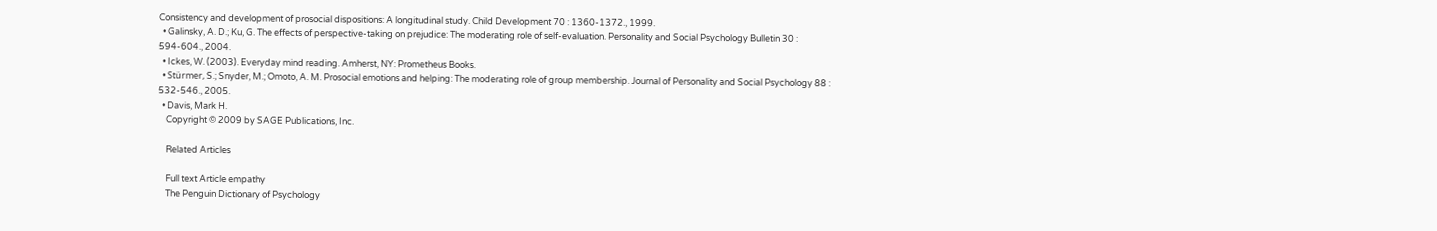Consistency and development of prosocial dispositions: A longitudinal study. Child Development 70 : 1360-1372., 1999.
  • Galinsky, A. D.; Ku, G. The effects of perspective-taking on prejudice: The moderating role of self-evaluation. Personality and Social Psychology Bulletin 30 : 594-604., 2004.
  • Ickes, W. (2003). Everyday mind reading. Amherst, NY: Prometheus Books.
  • Stürmer, S.; Snyder, M.; Omoto, A. M. Prosocial emotions and helping: The moderating role of group membership. Journal of Personality and Social Psychology 88 : 532-546., 2005.
  • Davis, Mark H.
    Copyright © 2009 by SAGE Publications, Inc.

    Related Articles

    Full text Article empathy
    The Penguin Dictionary of Psychology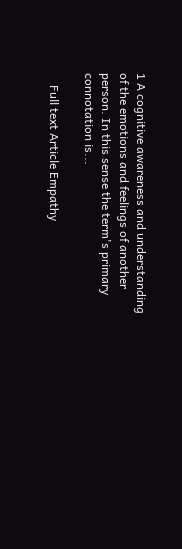1 A cognitive awareness and understanding of the emotions and feelings of another person. In this sense the term's primary connotation is...

    Full text Article Empathy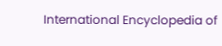International Encyclopedia of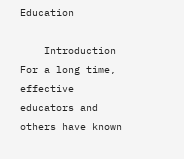Education

    Introduction For a long time, effective educators and others have known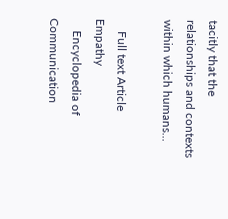tacitly that the relationships and contexts within which humans...

    Full text Article Empathy
    Encyclopedia of Communication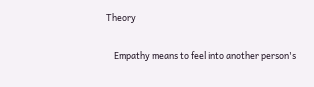Theory

    Empathy means to feel into another person's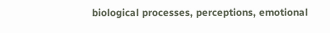biological processes, perceptions, emotional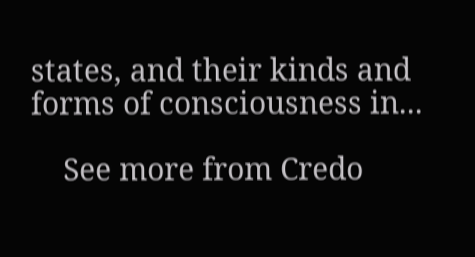states, and their kinds and forms of consciousness in...

    See more from Credo